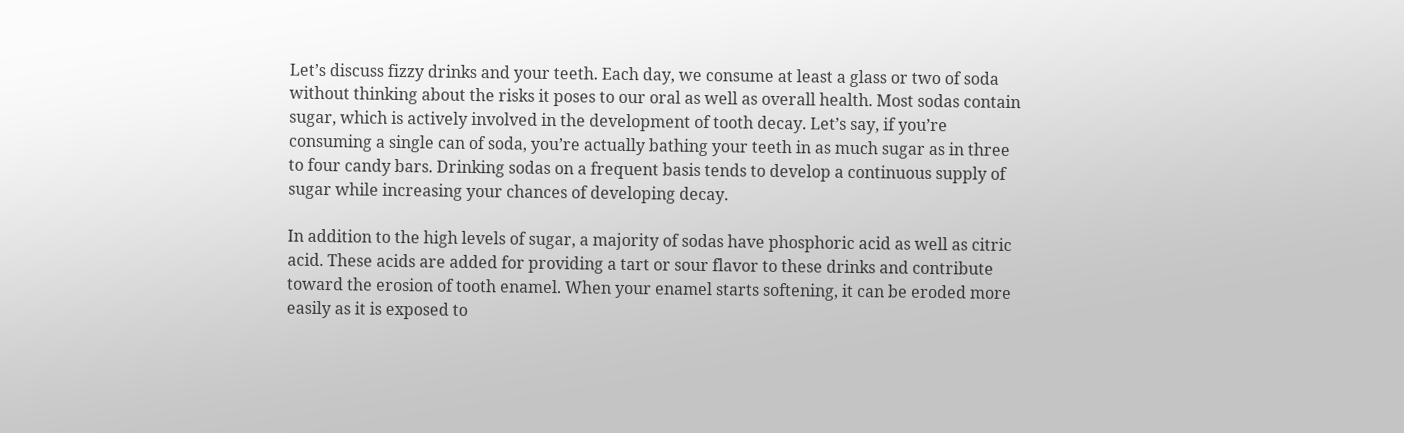Let’s discuss fizzy drinks and your teeth. Each day, we consume at least a glass or two of soda without thinking about the risks it poses to our oral as well as overall health. Most sodas contain sugar, which is actively involved in the development of tooth decay. Let’s say, if you’re consuming a single can of soda, you’re actually bathing your teeth in as much sugar as in three to four candy bars. Drinking sodas on a frequent basis tends to develop a continuous supply of sugar while increasing your chances of developing decay.

In addition to the high levels of sugar, a majority of sodas have phosphoric acid as well as citric acid. These acids are added for providing a tart or sour flavor to these drinks and contribute toward the erosion of tooth enamel. When your enamel starts softening, it can be eroded more easily as it is exposed to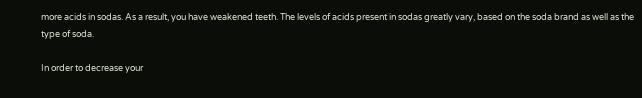more acids in sodas. As a result, you have weakened teeth. The levels of acids present in sodas greatly vary, based on the soda brand as well as the type of soda.

In order to decrease your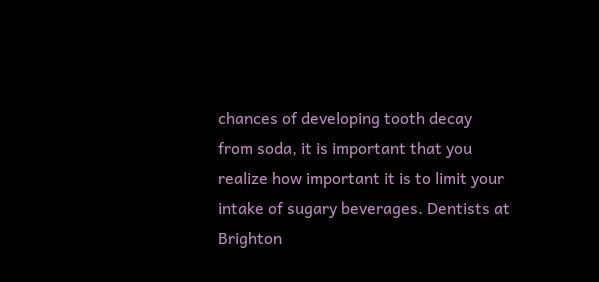chances of developing tooth decay from soda, it is important that you realize how important it is to limit your intake of sugary beverages. Dentists at Brighton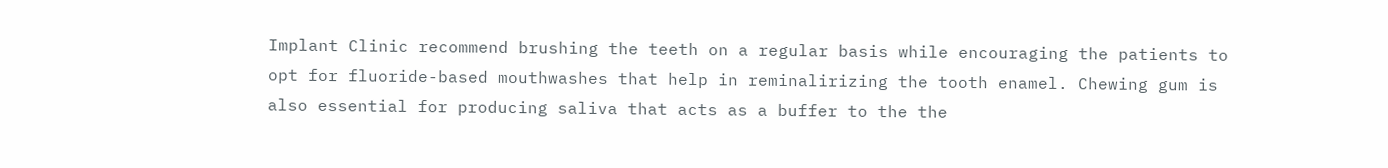Implant Clinic recommend brushing the teeth on a regular basis while encouraging the patients to opt for fluoride-based mouthwashes that help in reminalirizing the tooth enamel. Chewing gum is also essential for producing saliva that acts as a buffer to the the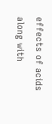effects of acids along with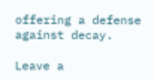offering a defense against decay.

Leave a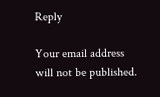Reply

Your email address will not be published.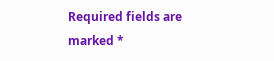Required fields are marked *